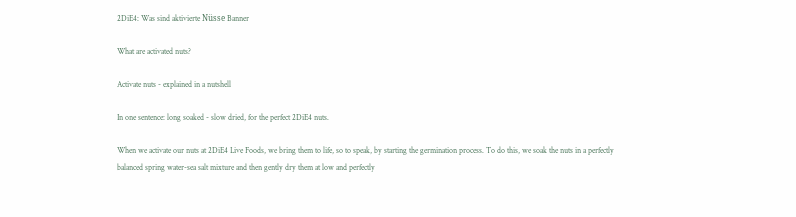2DiE4: Was sind aktivierte Nüsse Banner

What are activated nuts?

Activate nuts - explained in a nutshell

In one sentence: long soaked - slow dried, for the perfect 2DiE4 nuts.

When we activate our nuts at 2DiE4 Live Foods, we bring them to life, so to speak, by starting the germination process. To do this, we soak the nuts in a perfectly balanced spring water-sea salt mixture and then gently dry them at low and perfectly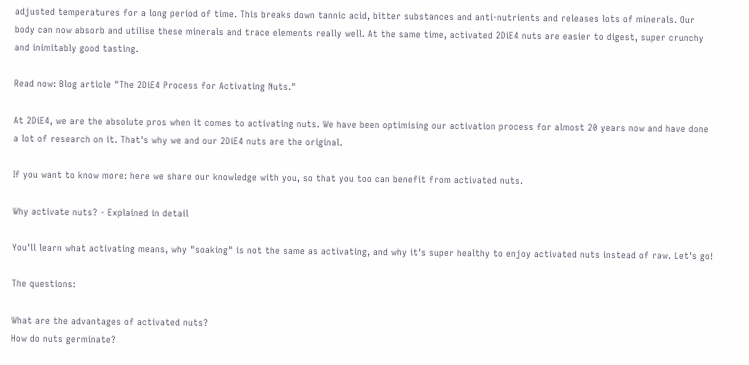adjusted temperatures for a long period of time. This breaks down tannic acid, bitter substances and anti-nutrients and releases lots of minerals. Our body can now absorb and utilise these minerals and trace elements really well. At the same time, activated 2DiE4 nuts are easier to digest, super crunchy and inimitably good tasting.

Read now: Blog article "The 2DiE4 Process for Activating Nuts."

At 2DiE4, we are the absolute pros when it comes to activating nuts. We have been optimising our activation process for almost 20 years now and have done a lot of research on it. That's why we and our 2DiE4 nuts are the original.

If you want to know more: here we share our knowledge with you, so that you too can benefit from activated nuts.

Why activate nuts? - Explained in detail

You'll learn what activating means, why "soaking" is not the same as activating, and why it's super healthy to enjoy activated nuts instead of raw. Let's go!

The questions:

What are the advantages of activated nuts?
How do nuts germinate?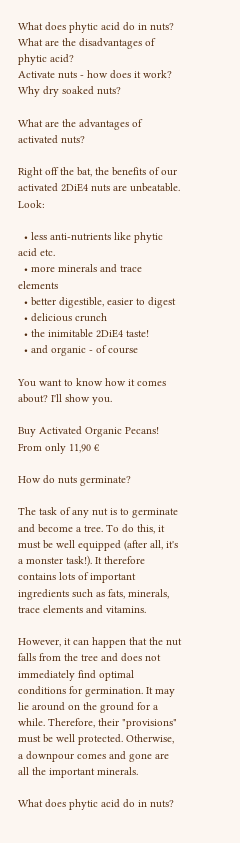What does phytic acid do in nuts?
What are the disadvantages of phytic acid?
Activate nuts - how does it work?
Why dry soaked nuts?

What are the advantages of activated nuts?

Right off the bat, the benefits of our activated 2DiE4 nuts are unbeatable. Look:

  • less anti-nutrients like phytic acid etc.
  • more minerals and trace elements
  • better digestible, easier to digest
  • delicious crunch
  • the inimitable 2DiE4 taste!
  • and organic - of course

You want to know how it comes about? I'll show you.

Buy Activated Organic Pecans! From only 11,90 €

How do nuts germinate?

The task of any nut is to germinate and become a tree. To do this, it must be well equipped (after all, it's a monster task!). It therefore contains lots of important ingredients such as fats, minerals, trace elements and vitamins.

However, it can happen that the nut falls from the tree and does not immediately find optimal conditions for germination. It may lie around on the ground for a while. Therefore, their "provisions" must be well protected. Otherwise, a downpour comes and gone are all the important minerals.

What does phytic acid do in nuts?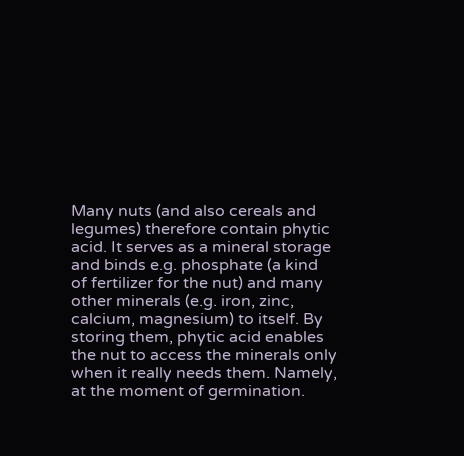Many nuts (and also cereals and legumes) therefore contain phytic acid. It serves as a mineral storage and binds e.g. phosphate (a kind of fertilizer for the nut) and many other minerals (e.g. iron, zinc, calcium, magnesium) to itself. By storing them, phytic acid enables the nut to access the minerals only when it really needs them. Namely, at the moment of germination.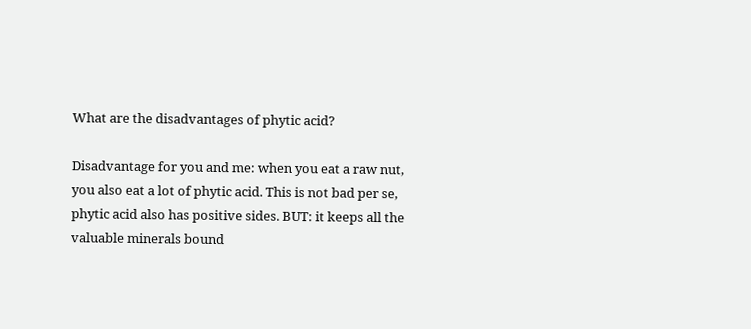What are the disadvantages of phytic acid?

Disadvantage for you and me: when you eat a raw nut, you also eat a lot of phytic acid. This is not bad per se, phytic acid also has positive sides. BUT: it keeps all the valuable minerals bound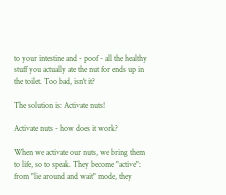to your intestine and - poof - all the healthy stuff you actually ate the nut for ends up in the toilet. Too bad, isn't it?

The solution is: Activate nuts!

Activate nuts - how does it work?

When we activate our nuts, we bring them to life, so to speak. They become "active": from "lie around and wait" mode, they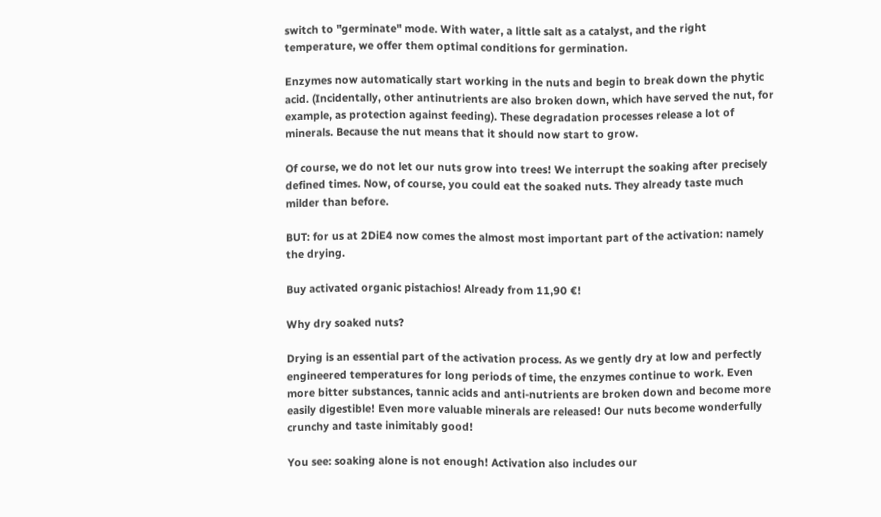switch to "germinate" mode. With water, a little salt as a catalyst, and the right temperature, we offer them optimal conditions for germination.

Enzymes now automatically start working in the nuts and begin to break down the phytic acid. (Incidentally, other antinutrients are also broken down, which have served the nut, for example, as protection against feeding). These degradation processes release a lot of minerals. Because the nut means that it should now start to grow.

Of course, we do not let our nuts grow into trees! We interrupt the soaking after precisely defined times. Now, of course, you could eat the soaked nuts. They already taste much milder than before.

BUT: for us at 2DiE4 now comes the almost most important part of the activation: namely the drying.

Buy activated organic pistachios! Already from 11,90 €!

Why dry soaked nuts?

Drying is an essential part of the activation process. As we gently dry at low and perfectly engineered temperatures for long periods of time, the enzymes continue to work. Even more bitter substances, tannic acids and anti-nutrients are broken down and become more easily digestible! Even more valuable minerals are released! Our nuts become wonderfully crunchy and taste inimitably good!

You see: soaking alone is not enough! Activation also includes our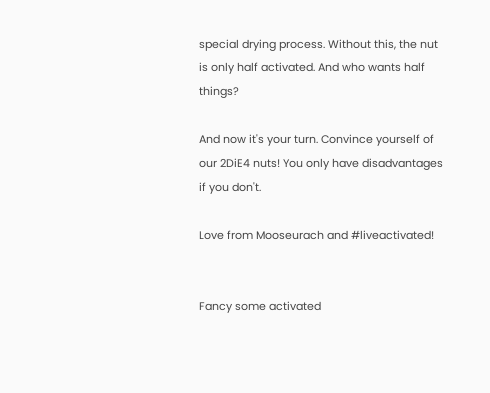special drying process. Without this, the nut is only half activated. And who wants half things?

And now it's your turn. Convince yourself of our 2DiE4 nuts! You only have disadvantages if you don't.

Love from Mooseurach and #liveactivated!


Fancy some activated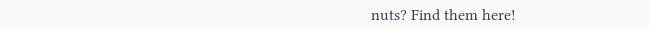nuts? Find them here!